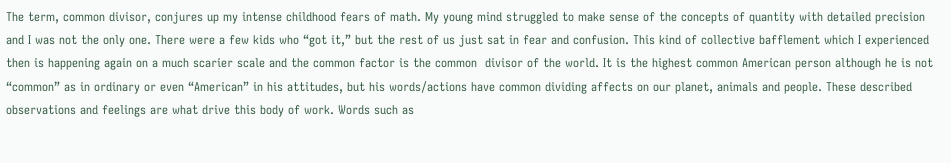The term, common divisor, conjures up my intense childhood fears of math. My young mind struggled to make sense of the concepts of quantity with detailed precision and I was not the only one. There were a few kids who “got it,” but the rest of us just sat in fear and confusion. This kind of collective bafflement which I experienced then is happening again on a much scarier scale and the common factor is the common  divisor of the world. It is the highest common American person although he is not “common” as in ordinary or even “American” in his attitudes, but his words/actions have common dividing affects on our planet, animals and people. These described observations and feelings are what drive this body of work. Words such as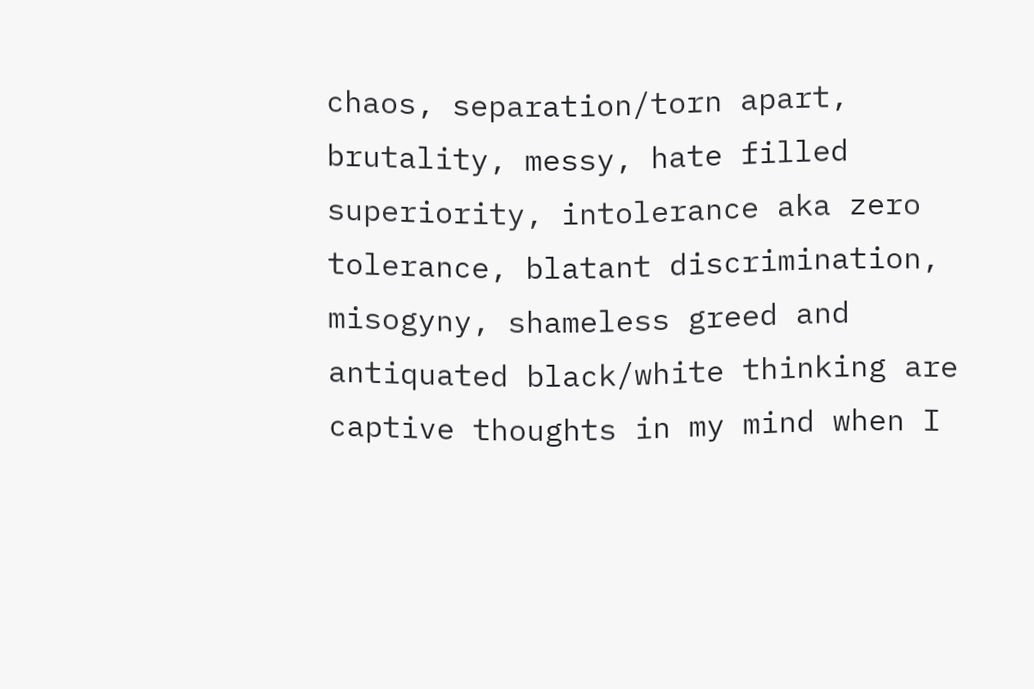chaos, separation/torn apart, brutality, messy, hate filled superiority, intolerance aka zero tolerance, blatant discrimination, misogyny, shameless greed and antiquated black/white thinking are captive thoughts in my mind when I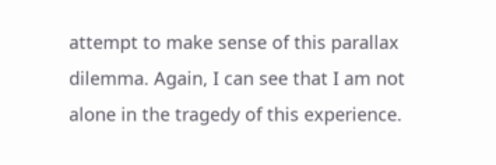attempt to make sense of this parallax dilemma. Again, I can see that I am not alone in the tragedy of this experience.